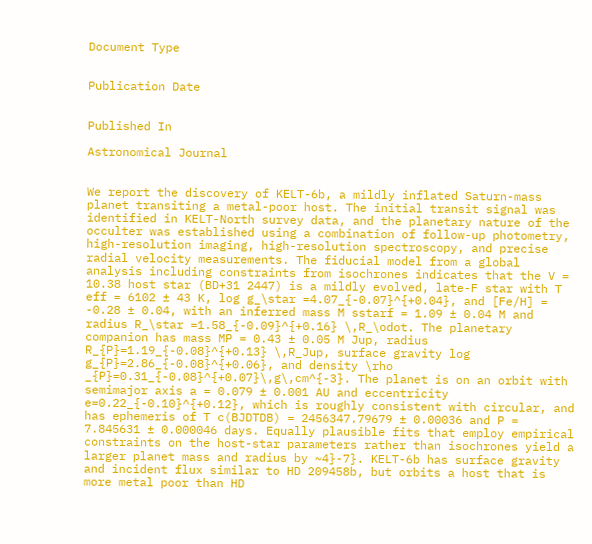Document Type


Publication Date


Published In

Astronomical Journal


We report the discovery of KELT-6b, a mildly inflated Saturn-mass planet transiting a metal-poor host. The initial transit signal was identified in KELT-North survey data, and the planetary nature of the occulter was established using a combination of follow-up photometry, high-resolution imaging, high-resolution spectroscopy, and precise radial velocity measurements. The fiducial model from a global analysis including constraints from isochrones indicates that the V = 10.38 host star (BD+31 2447) is a mildly evolved, late-F star with T eff = 6102 ± 43 K, log g_\star =4.07_{-0.07}^{+0.04}, and [Fe/H] = -0.28 ± 0.04, with an inferred mass M sstarf = 1.09 ± 0.04 M and radius R_\star =1.58_{-0.09}^{+0.16} \,R_\odot. The planetary companion has mass MP = 0.43 ± 0.05 M Jup, radius R_{P}=1.19_{-0.08}^{+0.13} \,R_Jup, surface gravity log g_{P}=2.86_{-0.08}^{+0.06}, and density \rho _{P}=0.31_{-0.08}^{+0.07}\,g\,cm^{-3}. The planet is on an orbit with semimajor axis a = 0.079 ± 0.001 AU and eccentricity e=0.22_{-0.10}^{+0.12}, which is roughly consistent with circular, and has ephemeris of T c(BJDTDB) = 2456347.79679 ± 0.00036 and P = 7.845631 ± 0.000046 days. Equally plausible fits that employ empirical constraints on the host-star parameters rather than isochrones yield a larger planet mass and radius by ~4}-7}. KELT-6b has surface gravity and incident flux similar to HD 209458b, but orbits a host that is more metal poor than HD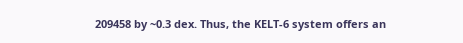209458 by ~0.3 dex. Thus, the KELT-6 system offers an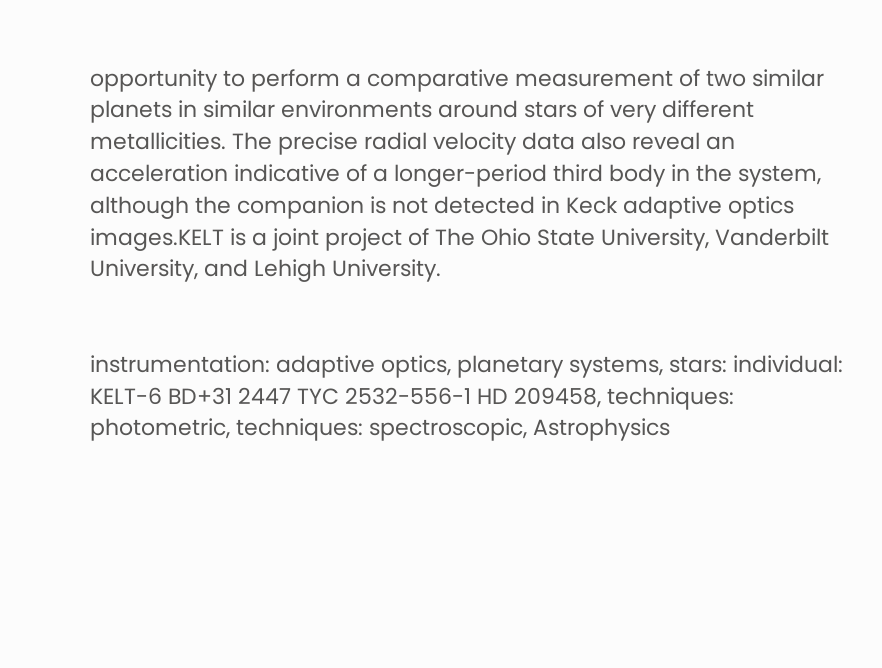opportunity to perform a comparative measurement of two similar planets in similar environments around stars of very different metallicities. The precise radial velocity data also reveal an acceleration indicative of a longer-period third body in the system, although the companion is not detected in Keck adaptive optics images.KELT is a joint project of The Ohio State University, Vanderbilt University, and Lehigh University.


instrumentation: adaptive optics, planetary systems, stars: individual: KELT-6 BD+31 2447 TYC 2532-556-1 HD 209458, techniques: photometric, techniques: spectroscopic, Astrophysics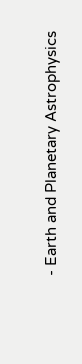- Earth and Planetary Astrophysics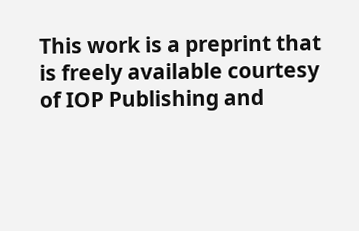This work is a preprint that is freely available courtesy of IOP Publishing and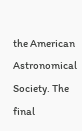the American Astronomical Society. The final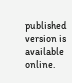published version is available online.